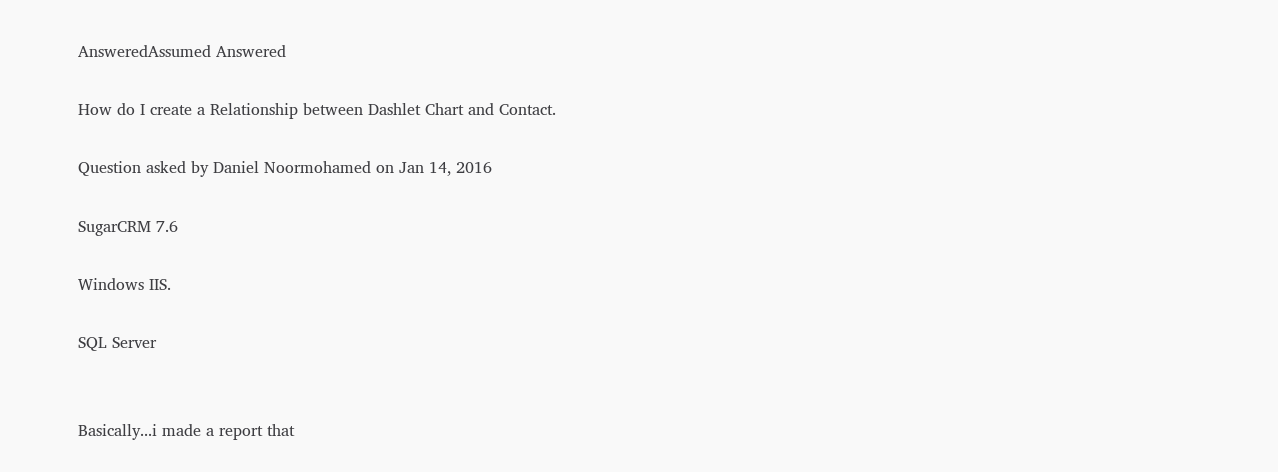AnsweredAssumed Answered

How do I create a Relationship between Dashlet Chart and Contact.

Question asked by Daniel Noormohamed on Jan 14, 2016

SugarCRM 7.6

Windows IIS.

SQL Server


Basically...i made a report that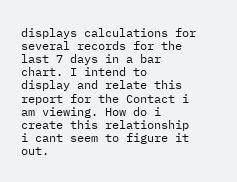displays calculations for several records for the last 7 days in a bar chart. I intend to display and relate this report for the Contact i am viewing. How do i create this relationship i cant seem to figure it out.